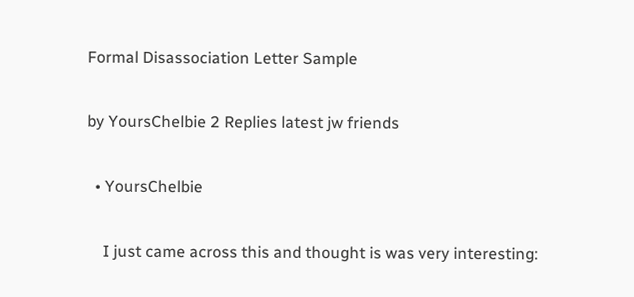Formal Disassociation Letter Sample

by YoursChelbie 2 Replies latest jw friends

  • YoursChelbie

    I just came across this and thought is was very interesting: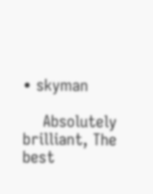• skyman

    Absolutely brilliant, The best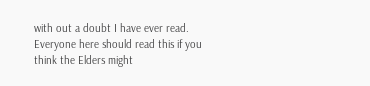with out a doubt I have ever read. Everyone here should read this if you think the Elders might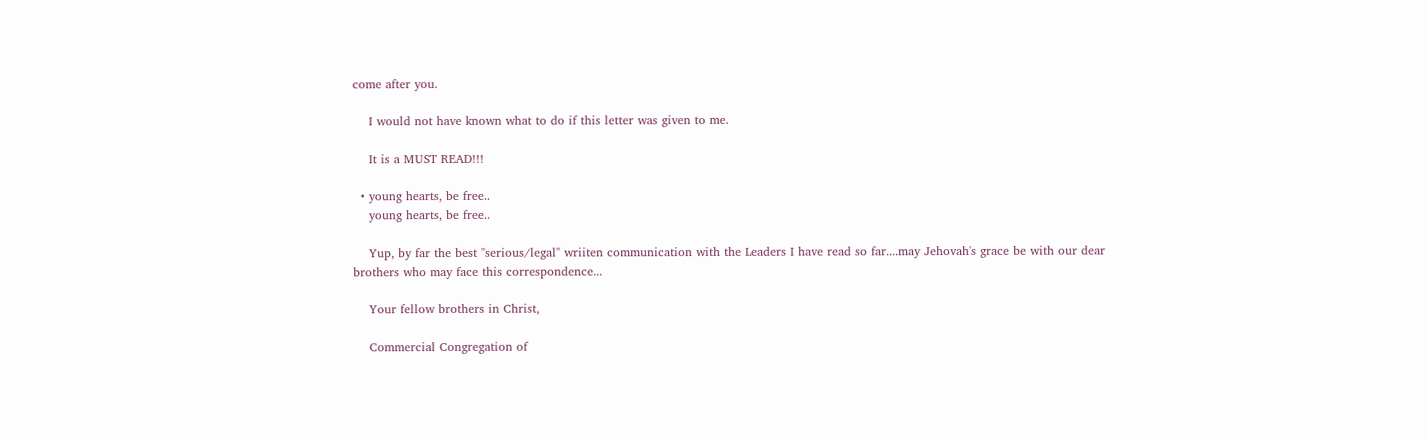come after you.

    I would not have known what to do if this letter was given to me.

    It is a MUST READ!!!

  • young hearts, be free..
    young hearts, be free..

    Yup, by far the best "serious/legal" wriiten communication with the Leaders I have read so far....may Jehovah's grace be with our dear brothers who may face this correspondence...

    Your fellow brothers in Christ,

    Commercial Congregation of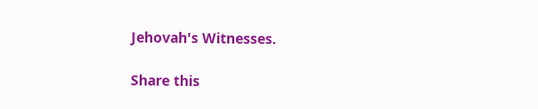Jehovah's Witnesses.

Share this